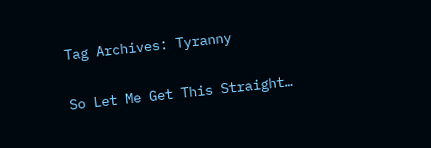Tag Archives: Tyranny

So Let Me Get This Straight…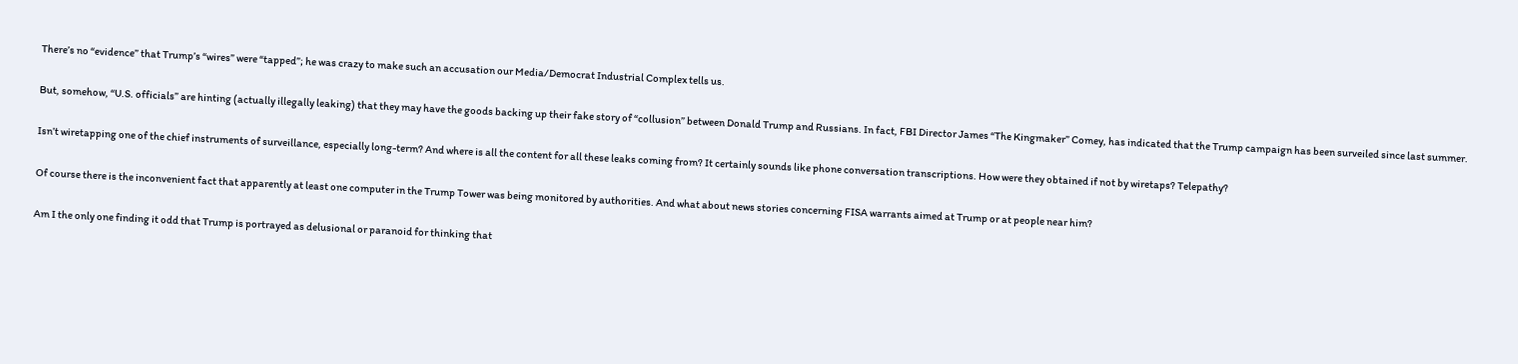There’s no “evidence” that Trump’s “wires” were “tapped”; he was crazy to make such an accusation our Media/Democrat Industrial Complex tells us.

But, somehow, “U.S. officials” are hinting (actually illegally leaking) that they may have the goods backing up their fake story of “collusion” between Donald Trump and Russians. In fact, FBI Director James “The Kingmaker” Comey, has indicated that the Trump campaign has been surveiled since last summer.

Isn’t wiretapping one of the chief instruments of surveillance, especially long-term? And where is all the content for all these leaks coming from? It certainly sounds like phone conversation transcriptions. How were they obtained if not by wiretaps? Telepathy?

Of course there is the inconvenient fact that apparently at least one computer in the Trump Tower was being monitored by authorities. And what about news stories concerning FISA warrants aimed at Trump or at people near him?

Am I the only one finding it odd that Trump is portrayed as delusional or paranoid for thinking that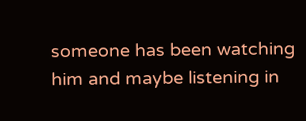someone has been watching him and maybe listening in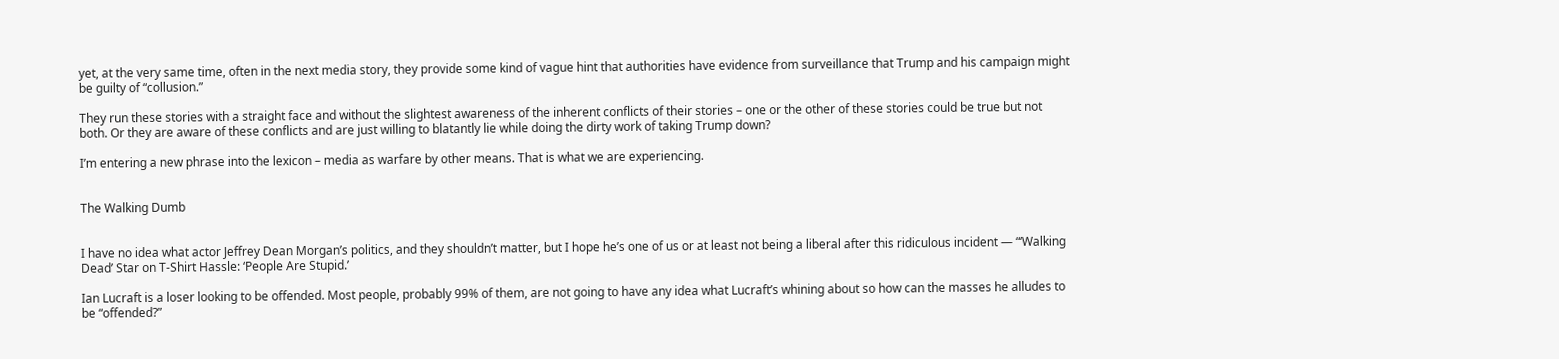yet, at the very same time, often in the next media story, they provide some kind of vague hint that authorities have evidence from surveillance that Trump and his campaign might be guilty of “collusion.”

They run these stories with a straight face and without the slightest awareness of the inherent conflicts of their stories – one or the other of these stories could be true but not both. Or they are aware of these conflicts and are just willing to blatantly lie while doing the dirty work of taking Trump down?

I’m entering a new phrase into the lexicon – media as warfare by other means. That is what we are experiencing.


The Walking Dumb


I have no idea what actor Jeffrey Dean Morgan’s politics, and they shouldn’t matter, but I hope he’s one of us or at least not being a liberal after this ridiculous incident — “‘Walking Dead’ Star on T-Shirt Hassle: ‘People Are Stupid.’

Ian Lucraft is a loser looking to be offended. Most people, probably 99% of them, are not going to have any idea what Lucraft’s whining about so how can the masses he alludes to be “offended?”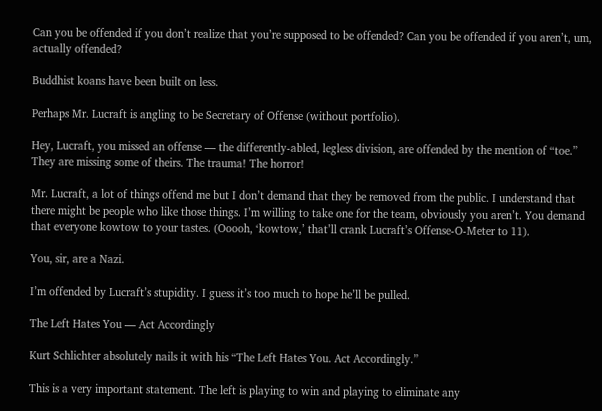Can you be offended if you don’t realize that you’re supposed to be offended? Can you be offended if you aren’t, um, actually offended?

Buddhist koans have been built on less.

Perhaps Mr. Lucraft is angling to be Secretary of Offense (without portfolio).

Hey, Lucraft, you missed an offense — the differently-abled, legless division, are offended by the mention of “toe.” They are missing some of theirs. The trauma! The horror!

Mr. Lucraft, a lot of things offend me but I don’t demand that they be removed from the public. I understand that there might be people who like those things. I’m willing to take one for the team, obviously you aren’t. You demand that everyone kowtow to your tastes. (Ooooh, ‘kowtow,’ that’ll crank Lucraft’s Offense-O-Meter to 11).

You, sir, are a Nazi.

I’m offended by Lucraft’s stupidity. I guess it’s too much to hope he’ll be pulled.

The Left Hates You — Act Accordingly

Kurt Schlichter absolutely nails it with his “The Left Hates You. Act Accordingly.”

This is a very important statement. The left is playing to win and playing to eliminate any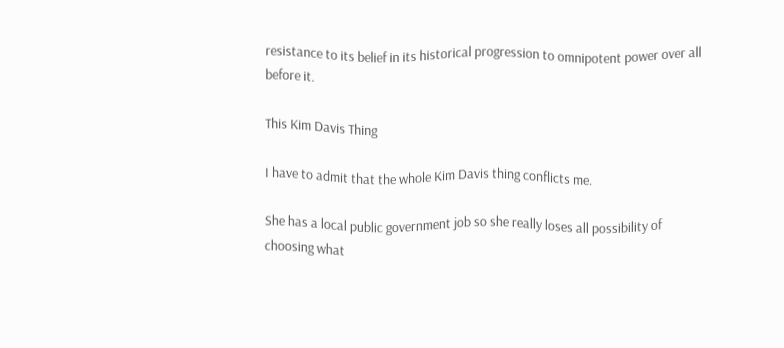resistance to its belief in its historical progression to omnipotent power over all before it.

This Kim Davis Thing

I have to admit that the whole Kim Davis thing conflicts me.

She has a local public government job so she really loses all possibility of choosing what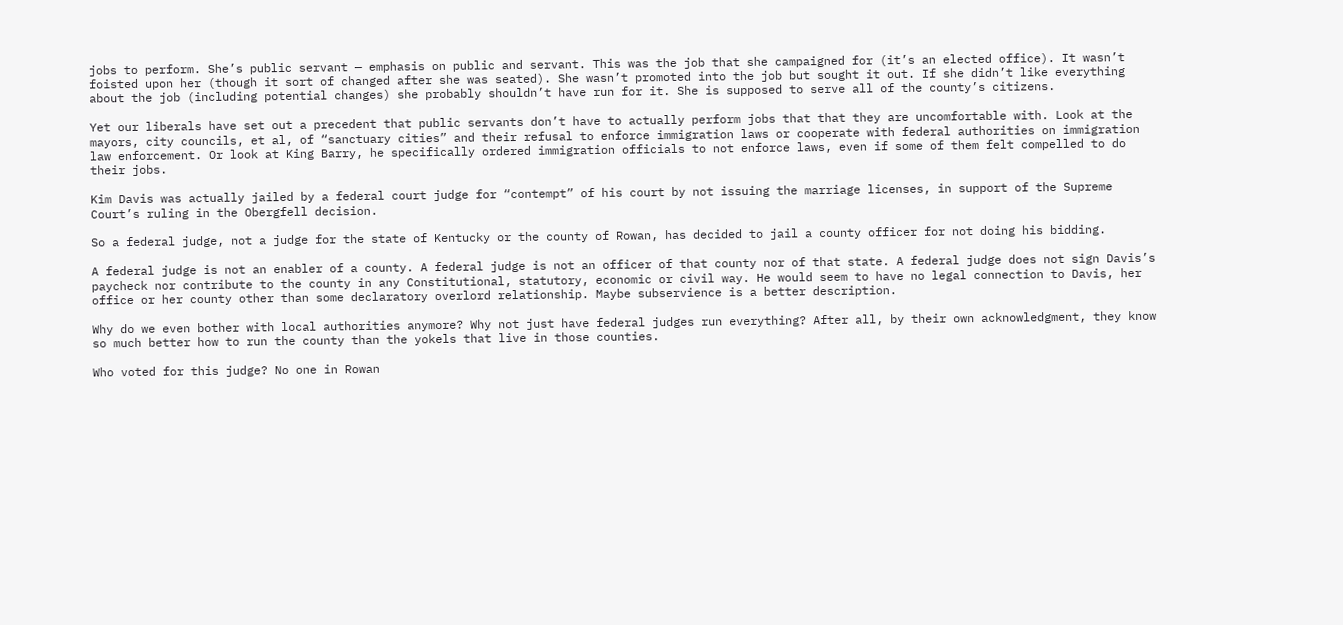jobs to perform. She’s public servant — emphasis on public and servant. This was the job that she campaigned for (it’s an elected office). It wasn’t foisted upon her (though it sort of changed after she was seated). She wasn’t promoted into the job but sought it out. If she didn’t like everything about the job (including potential changes) she probably shouldn’t have run for it. She is supposed to serve all of the county’s citizens.

Yet our liberals have set out a precedent that public servants don’t have to actually perform jobs that that they are uncomfortable with. Look at the mayors, city councils, et al, of “sanctuary cities” and their refusal to enforce immigration laws or cooperate with federal authorities on immigration law enforcement. Or look at King Barry, he specifically ordered immigration officials to not enforce laws, even if some of them felt compelled to do their jobs.

Kim Davis was actually jailed by a federal court judge for “contempt” of his court by not issuing the marriage licenses, in support of the Supreme Court’s ruling in the Obergfell decision.

So a federal judge, not a judge for the state of Kentucky or the county of Rowan, has decided to jail a county officer for not doing his bidding.

A federal judge is not an enabler of a county. A federal judge is not an officer of that county nor of that state. A federal judge does not sign Davis’s paycheck nor contribute to the county in any Constitutional, statutory, economic or civil way. He would seem to have no legal connection to Davis, her office or her county other than some declaratory overlord relationship. Maybe subservience is a better description.

Why do we even bother with local authorities anymore? Why not just have federal judges run everything? After all, by their own acknowledgment, they know so much better how to run the county than the yokels that live in those counties.

Who voted for this judge? No one in Rowan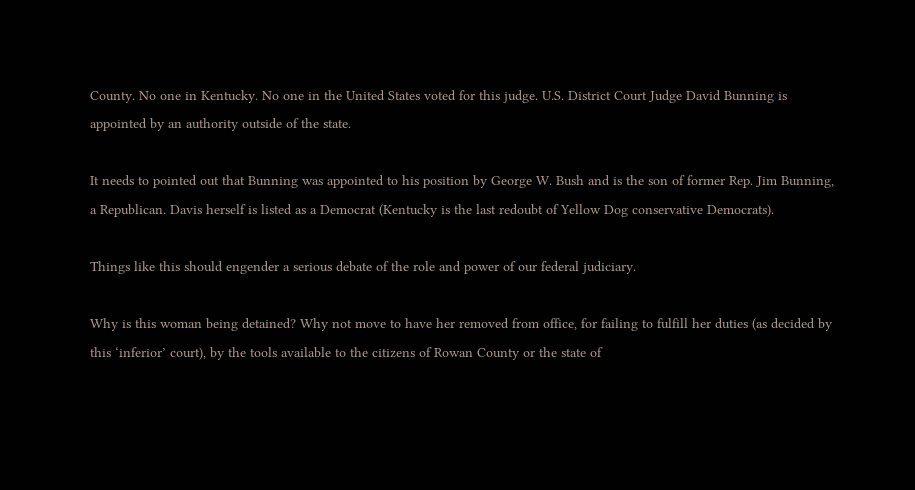County. No one in Kentucky. No one in the United States voted for this judge. U.S. District Court Judge David Bunning is appointed by an authority outside of the state.

It needs to pointed out that Bunning was appointed to his position by George W. Bush and is the son of former Rep. Jim Bunning, a Republican. Davis herself is listed as a Democrat (Kentucky is the last redoubt of Yellow Dog conservative Democrats).

Things like this should engender a serious debate of the role and power of our federal judiciary.

Why is this woman being detained? Why not move to have her removed from office, for failing to fulfill her duties (as decided by this ‘inferior’ court), by the tools available to the citizens of Rowan County or the state of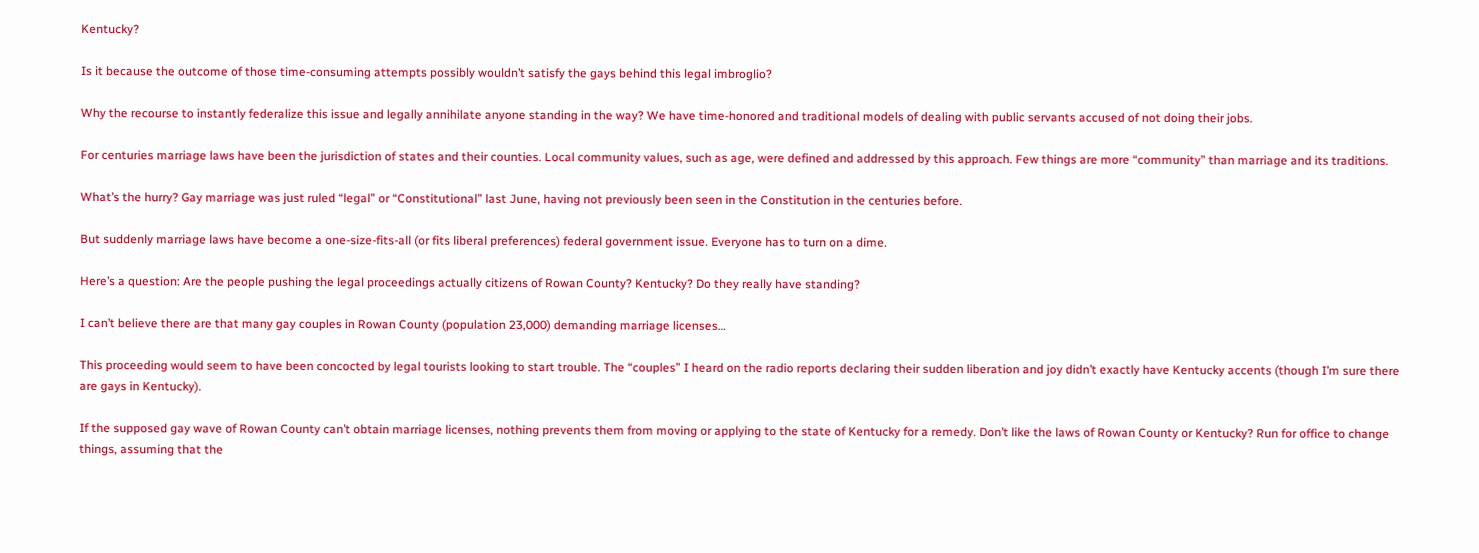Kentucky?

Is it because the outcome of those time-consuming attempts possibly wouldn’t satisfy the gays behind this legal imbroglio?

Why the recourse to instantly federalize this issue and legally annihilate anyone standing in the way? We have time-honored and traditional models of dealing with public servants accused of not doing their jobs.

For centuries marriage laws have been the jurisdiction of states and their counties. Local community values, such as age, were defined and addressed by this approach. Few things are more “community” than marriage and its traditions.

What’s the hurry? Gay marriage was just ruled “legal” or “Constitutional” last June, having not previously been seen in the Constitution in the centuries before.

But suddenly marriage laws have become a one-size-fits-all (or fits liberal preferences) federal government issue. Everyone has to turn on a dime.

Here’s a question: Are the people pushing the legal proceedings actually citizens of Rowan County? Kentucky? Do they really have standing?

I can’t believe there are that many gay couples in Rowan County (population 23,000) demanding marriage licenses…

This proceeding would seem to have been concocted by legal tourists looking to start trouble. The “couples” I heard on the radio reports declaring their sudden liberation and joy didn’t exactly have Kentucky accents (though I’m sure there are gays in Kentucky).

If the supposed gay wave of Rowan County can’t obtain marriage licenses, nothing prevents them from moving or applying to the state of Kentucky for a remedy. Don’t like the laws of Rowan County or Kentucky? Run for office to change things, assuming that the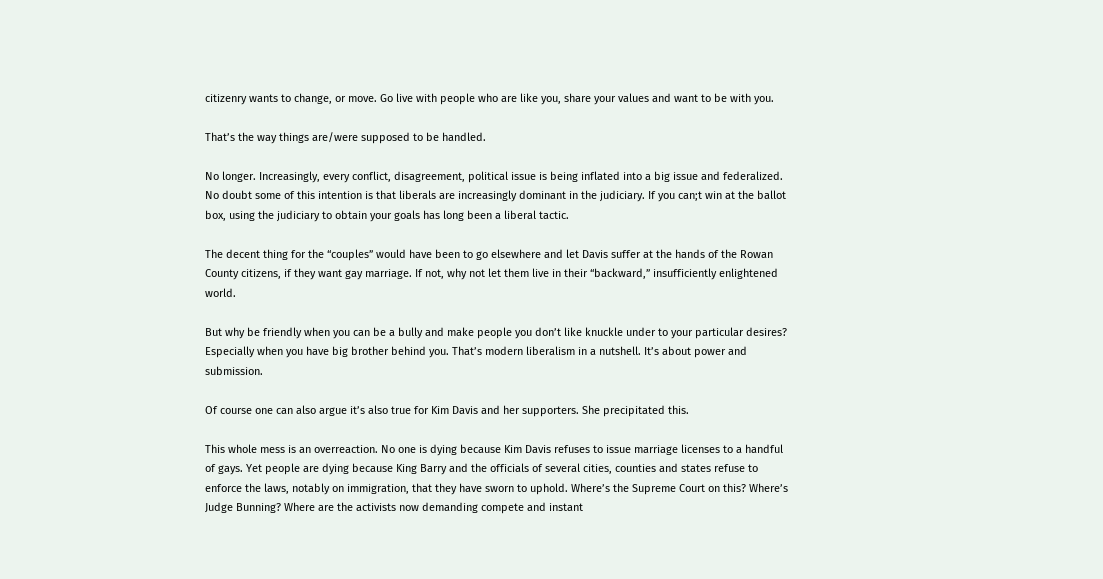citizenry wants to change, or move. Go live with people who are like you, share your values and want to be with you.

That’s the way things are/were supposed to be handled.

No longer. Increasingly, every conflict, disagreement, political issue is being inflated into a big issue and federalized. No doubt some of this intention is that liberals are increasingly dominant in the judiciary. If you can;t win at the ballot box, using the judiciary to obtain your goals has long been a liberal tactic.

The decent thing for the “couples” would have been to go elsewhere and let Davis suffer at the hands of the Rowan County citizens, if they want gay marriage. If not, why not let them live in their “backward,” insufficiently enlightened world.

But why be friendly when you can be a bully and make people you don’t like knuckle under to your particular desires? Especially when you have big brother behind you. That’s modern liberalism in a nutshell. It’s about power and submission.

Of course one can also argue it’s also true for Kim Davis and her supporters. She precipitated this.

This whole mess is an overreaction. No one is dying because Kim Davis refuses to issue marriage licenses to a handful of gays. Yet people are dying because King Barry and the officials of several cities, counties and states refuse to enforce the laws, notably on immigration, that they have sworn to uphold. Where’s the Supreme Court on this? Where’s Judge Bunning? Where are the activists now demanding compete and instant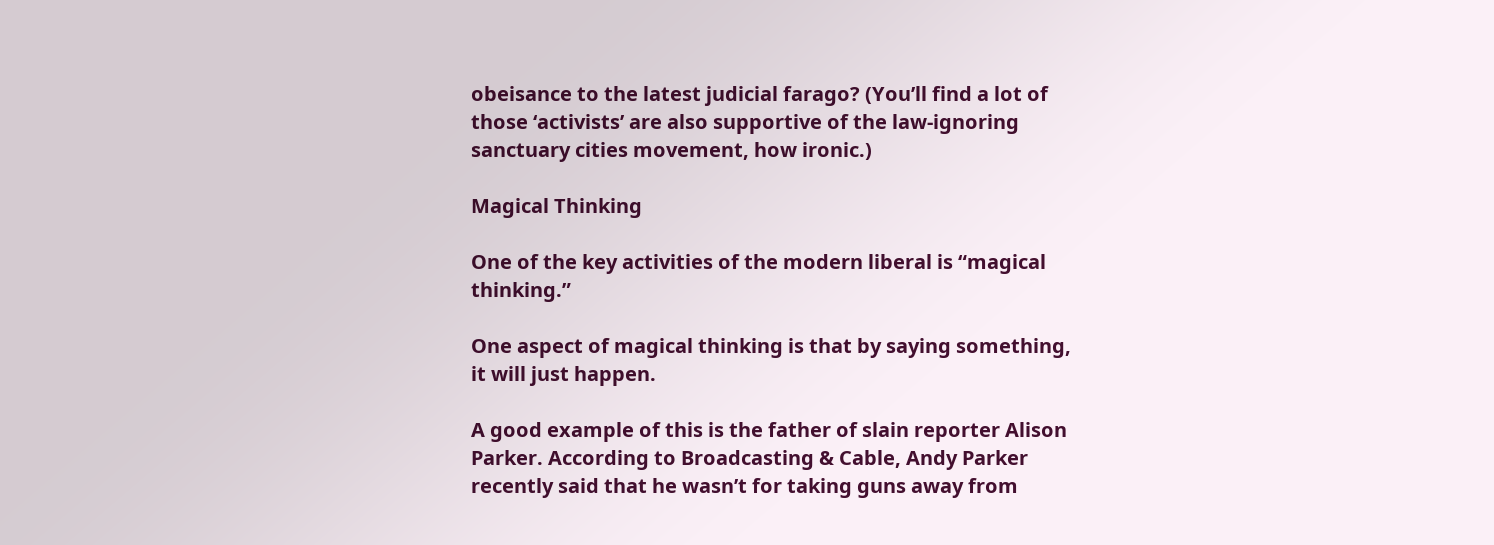obeisance to the latest judicial farago? (You’ll find a lot of those ‘activists’ are also supportive of the law-ignoring sanctuary cities movement, how ironic.)

Magical Thinking

One of the key activities of the modern liberal is “magical thinking.”

One aspect of magical thinking is that by saying something, it will just happen.

A good example of this is the father of slain reporter Alison Parker. According to Broadcasting & Cable, Andy Parker  recently said that he wasn’t for taking guns away from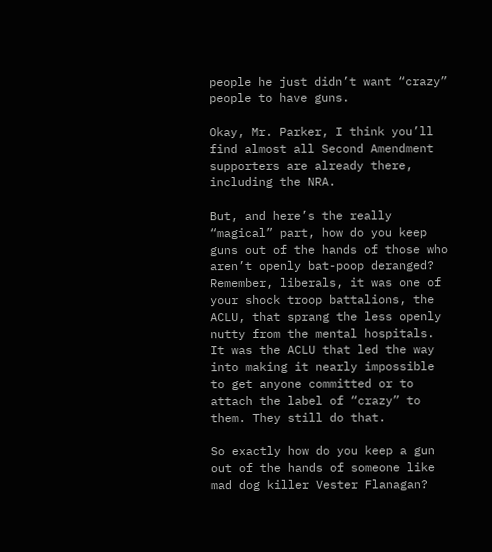people he just didn’t want “crazy” people to have guns.

Okay, Mr. Parker, I think you’ll find almost all Second Amendment supporters are already there, including the NRA.

But, and here’s the really “magical” part, how do you keep guns out of the hands of those who aren’t openly bat-poop deranged? Remember, liberals, it was one of your shock troop battalions, the ACLU, that sprang the less openly nutty from the mental hospitals. It was the ACLU that led the way into making it nearly impossible to get anyone committed or to attach the label of “crazy” to them. They still do that.

So exactly how do you keep a gun out of the hands of someone like mad dog killer Vester Flanagan?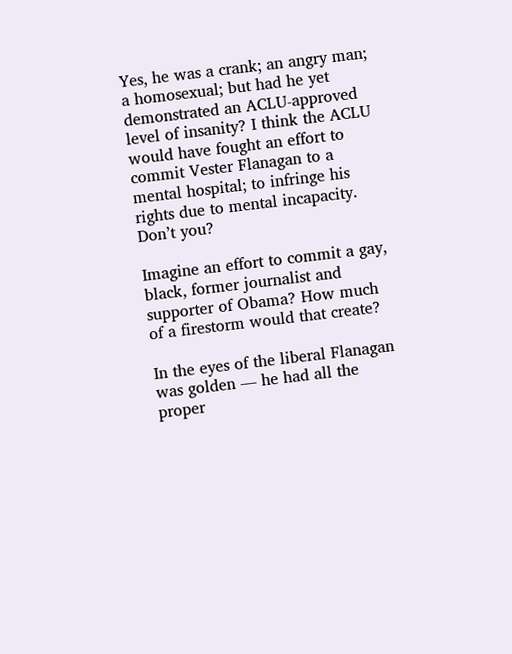Yes, he was a crank; an angry man; a homosexual; but had he yet demonstrated an ACLU-approved level of insanity? I think the ACLU would have fought an effort to commit Vester Flanagan to a mental hospital; to infringe his rights due to mental incapacity. Don’t you?

Imagine an effort to commit a gay, black, former journalist and supporter of Obama? How much of a firestorm would that create?

In the eyes of the liberal Flanagan was golden — he had all the proper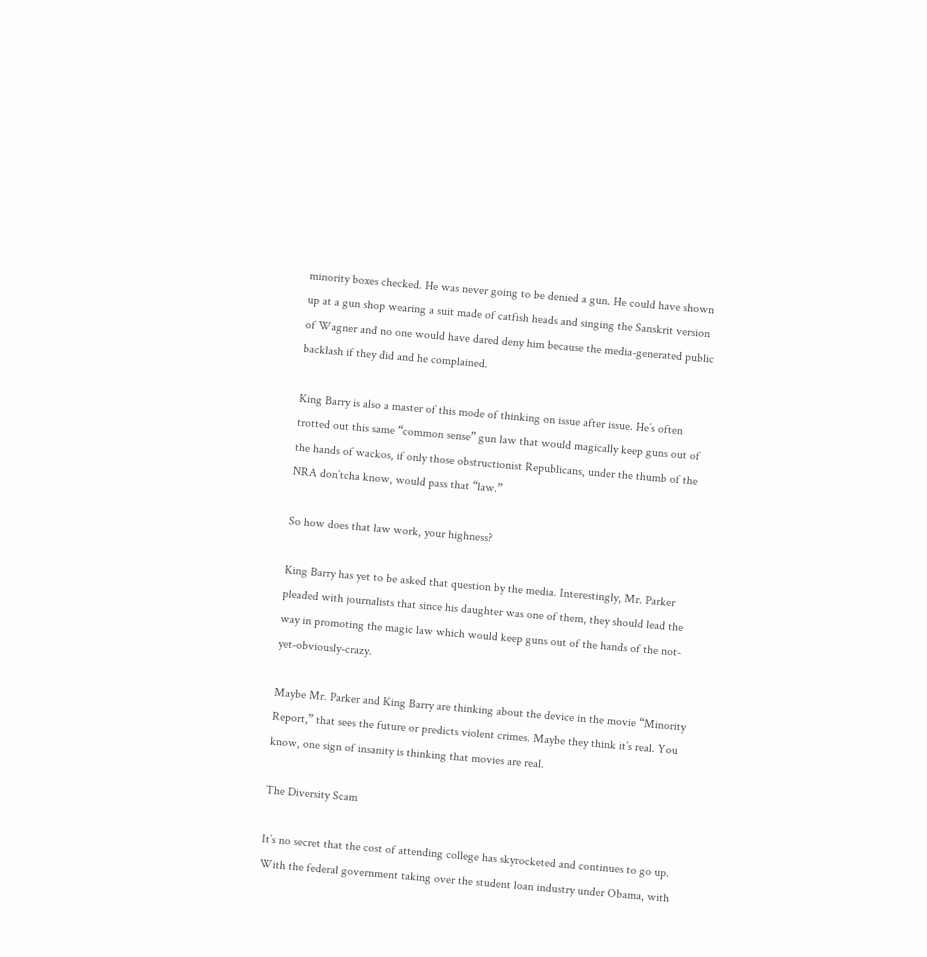minority boxes checked. He was never going to be denied a gun. He could have shown up at a gun shop wearing a suit made of catfish heads and singing the Sanskrit version of Wagner and no one would have dared deny him because the media-generated public backlash if they did and he complained.

King Barry is also a master of this mode of thinking on issue after issue. He’s often trotted out this same “common sense” gun law that would magically keep guns out of the hands of wackos, if only those obstructionist Republicans, under the thumb of the NRA don’tcha know, would pass that “law.”

So how does that law work, your highness?

King Barry has yet to be asked that question by the media. Interestingly, Mr. Parker pleaded with journalists that since his daughter was one of them, they should lead the way in promoting the magic law which would keep guns out of the hands of the not-yet-obviously-crazy.

Maybe Mr. Parker and King Barry are thinking about the device in the movie “Minority Report,” that sees the future or predicts violent crimes. Maybe they think it’s real. You know, one sign of insanity is thinking that movies are real.

The Diversity Scam

It’s no secret that the cost of attending college has skyrocketed and continues to go up. With the federal government taking over the student loan industry under Obama, with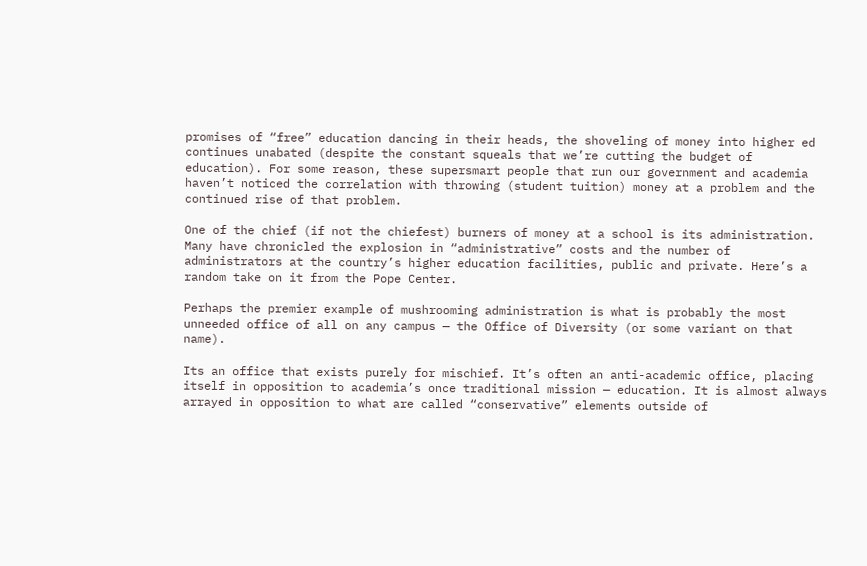promises of “free” education dancing in their heads, the shoveling of money into higher ed continues unabated (despite the constant squeals that we’re cutting the budget of education). For some reason, these supersmart people that run our government and academia haven’t noticed the correlation with throwing (student tuition) money at a problem and the continued rise of that problem.

One of the chief (if not the chiefest) burners of money at a school is its administration. Many have chronicled the explosion in “administrative” costs and the number of administrators at the country’s higher education facilities, public and private. Here’s a random take on it from the Pope Center.

Perhaps the premier example of mushrooming administration is what is probably the most unneeded office of all on any campus — the Office of Diversity (or some variant on that name).

Its an office that exists purely for mischief. It’s often an anti-academic office, placing itself in opposition to academia’s once traditional mission — education. It is almost always arrayed in opposition to what are called “conservative” elements outside of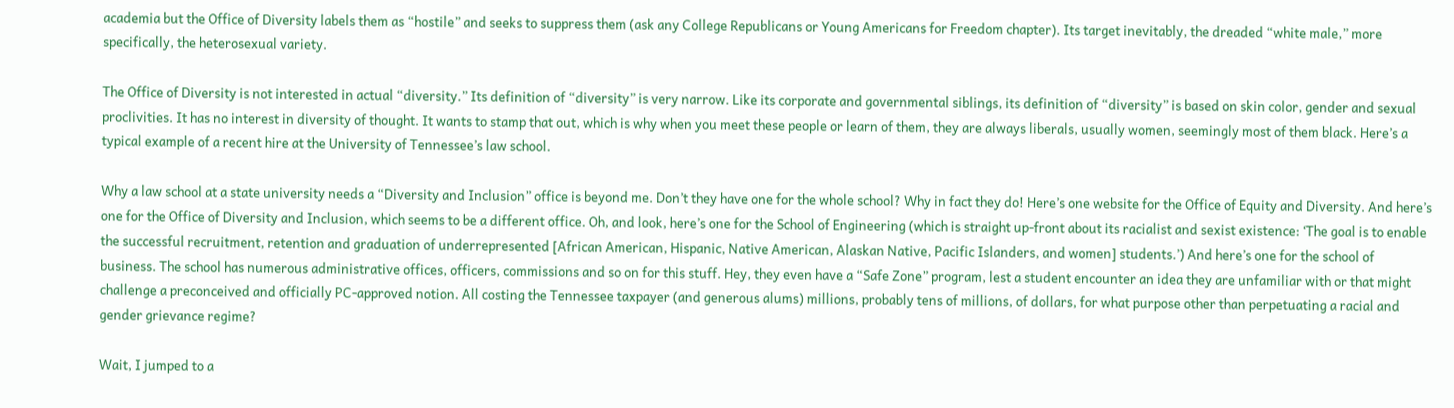academia but the Office of Diversity labels them as “hostile” and seeks to suppress them (ask any College Republicans or Young Americans for Freedom chapter). Its target inevitably, the dreaded “white male,” more specifically, the heterosexual variety.

The Office of Diversity is not interested in actual “diversity.” Its definition of “diversity” is very narrow. Like its corporate and governmental siblings, its definition of “diversity” is based on skin color, gender and sexual proclivities. It has no interest in diversity of thought. It wants to stamp that out, which is why when you meet these people or learn of them, they are always liberals, usually women, seemingly most of them black. Here’s a typical example of a recent hire at the University of Tennessee’s law school.

Why a law school at a state university needs a “Diversity and Inclusion” office is beyond me. Don’t they have one for the whole school? Why in fact they do! Here’s one website for the Office of Equity and Diversity. And here’s one for the Office of Diversity and Inclusion, which seems to be a different office. Oh, and look, here’s one for the School of Engineering (which is straight up-front about its racialist and sexist existence: ‘The goal is to enable the successful recruitment, retention and graduation of underrepresented [African American, Hispanic, Native American, Alaskan Native, Pacific Islanders, and women] students.’) And here’s one for the school of business. The school has numerous administrative offices, officers, commissions and so on for this stuff. Hey, they even have a “Safe Zone” program, lest a student encounter an idea they are unfamiliar with or that might challenge a preconceived and officially PC-approved notion. All costing the Tennessee taxpayer (and generous alums) millions, probably tens of millions, of dollars, for what purpose other than perpetuating a racial and gender grievance regime?

Wait, I jumped to a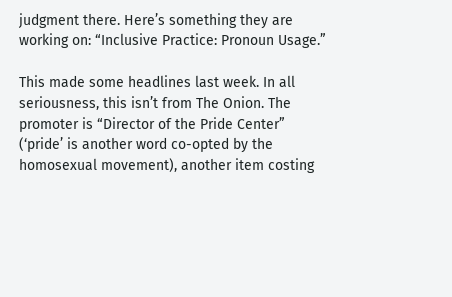judgment there. Here’s something they are working on: “Inclusive Practice: Pronoun Usage.”

This made some headlines last week. In all seriousness, this isn’t from The Onion. The promoter is “Director of the Pride Center” (‘pride’ is another word co-opted by the homosexual movement), another item costing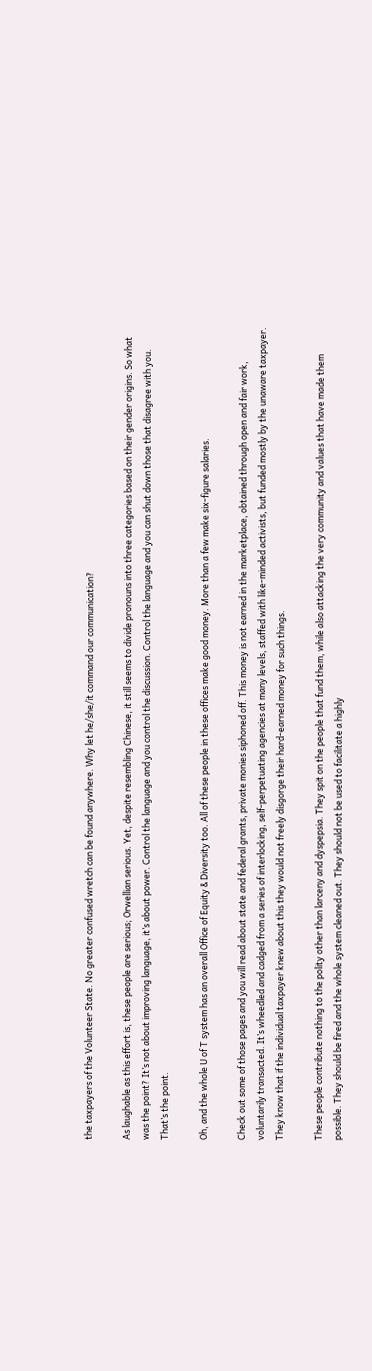the taxpayers of the Volunteer State. No greater confused wretch can be found anywhere. Why let he/she/it command our communication?

As laughable as this effort is, these people are serious; Orwellian serious. Yet, despite resembling Chinese, it still seems to divide pronouns into three categories based on their gender origins. So what was the point? It’s not about improving language, it’s about power. Control the language and you control the discussion. Control the language and you can shut down those that disagree with you. That’s the point.

Oh, and the whole U of T system has an overall Office of Equity & Diversity too. All of these people in these offices make good money. More than a few make six-figure salaries.

Check out some of those pages and you will read about state and federal grants, private monies siphoned off. This money is not earned in the marketplace, obtained through open and fair work, voluntarily transacted. It’s wheedled and cadged from a series of interlocking, self-perpetuating agencies at many levels, staffed with like-minded activists, but funded mostly by the unaware taxpayer. They know that if the individual taxpayer knew about this they would not freely disgorge their hard-earned money for such things.

These people contribute nothing to the polity other than larceny and dyspepsia. They spit on the people that fund them, while also attacking the very community and values that have made them possible. They should be fired and the whole system cleaned out. They should not be used to facilitate a highly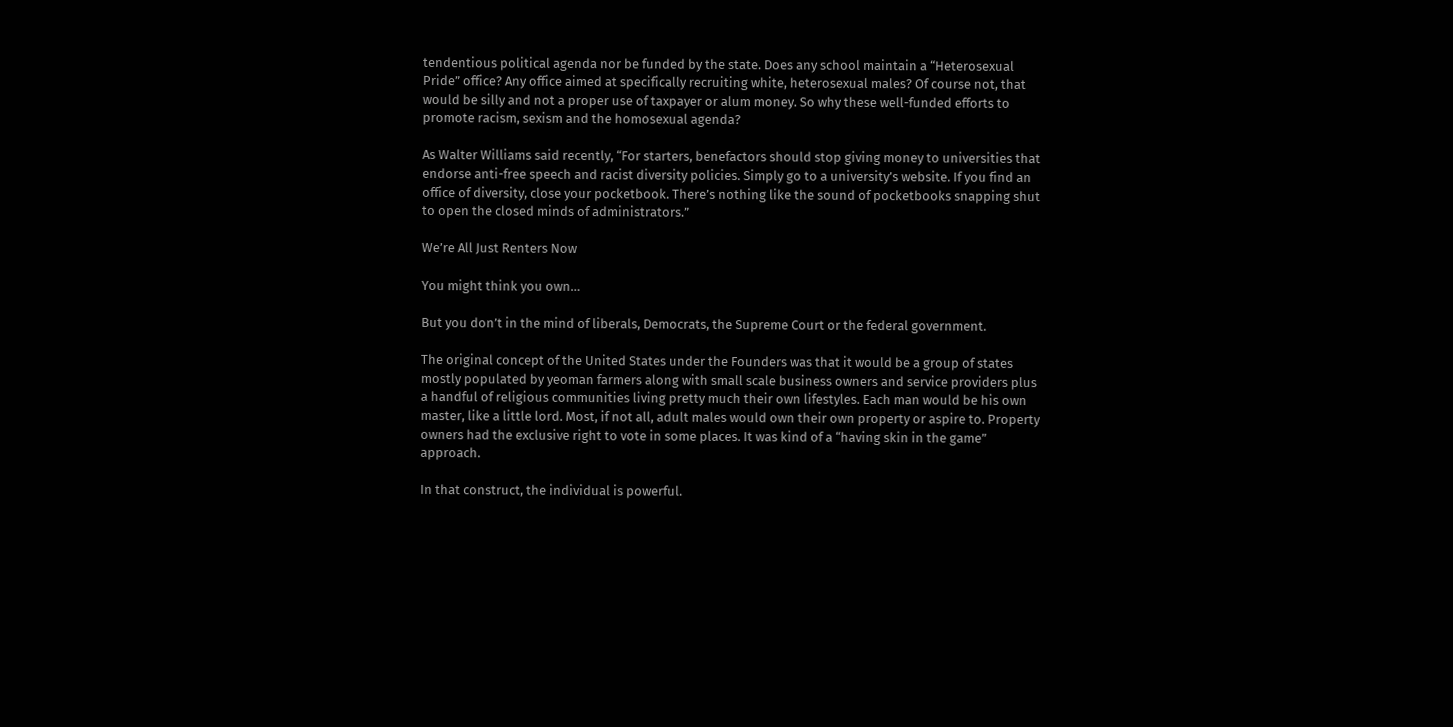tendentious political agenda nor be funded by the state. Does any school maintain a “Heterosexual Pride” office? Any office aimed at specifically recruiting white, heterosexual males? Of course not, that would be silly and not a proper use of taxpayer or alum money. So why these well-funded efforts to promote racism, sexism and the homosexual agenda?

As Walter Williams said recently, “For starters, benefactors should stop giving money to universities that endorse anti-free speech and racist diversity policies. Simply go to a university’s website. If you find an office of diversity, close your pocketbook. There’s nothing like the sound of pocketbooks snapping shut to open the closed minds of administrators.”

We’re All Just Renters Now

You might think you own…

But you don’t in the mind of liberals, Democrats, the Supreme Court or the federal government.

The original concept of the United States under the Founders was that it would be a group of states mostly populated by yeoman farmers along with small scale business owners and service providers plus a handful of religious communities living pretty much their own lifestyles. Each man would be his own master, like a little lord. Most, if not all, adult males would own their own property or aspire to. Property owners had the exclusive right to vote in some places. It was kind of a “having skin in the game” approach.

In that construct, the individual is powerful.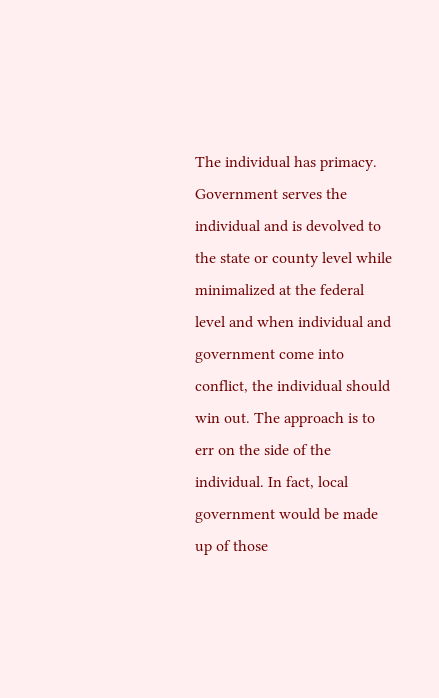The individual has primacy. Government serves the individual and is devolved to the state or county level while minimalized at the federal level and when individual and government come into conflict, the individual should win out. The approach is to err on the side of the individual. In fact, local government would be made up of those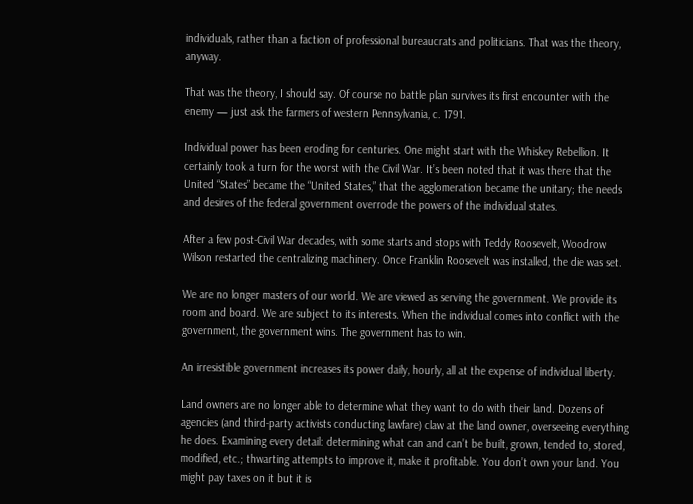individuals, rather than a faction of professional bureaucrats and politicians. That was the theory, anyway.

That was the theory, I should say. Of course no battle plan survives its first encounter with the enemy — just ask the farmers of western Pennsylvania, c. 1791.

Individual power has been eroding for centuries. One might start with the Whiskey Rebellion. It certainly took a turn for the worst with the Civil War. It’s been noted that it was there that the United “States” became the “United States,” that the agglomeration became the unitary; the needs and desires of the federal government overrode the powers of the individual states.

After a few post-Civil War decades, with some starts and stops with Teddy Roosevelt, Woodrow Wilson restarted the centralizing machinery. Once Franklin Roosevelt was installed, the die was set.

We are no longer masters of our world. We are viewed as serving the government. We provide its room and board. We are subject to its interests. When the individual comes into conflict with the government, the government wins. The government has to win.

An irresistible government increases its power daily, hourly, all at the expense of individual liberty.

Land owners are no longer able to determine what they want to do with their land. Dozens of agencies (and third-party activists conducting lawfare) claw at the land owner, overseeing everything he does. Examining every detail: determining what can and can’t be built, grown, tended to, stored, modified, etc.; thwarting attempts to improve it, make it profitable. You don’t own your land. You might pay taxes on it but it is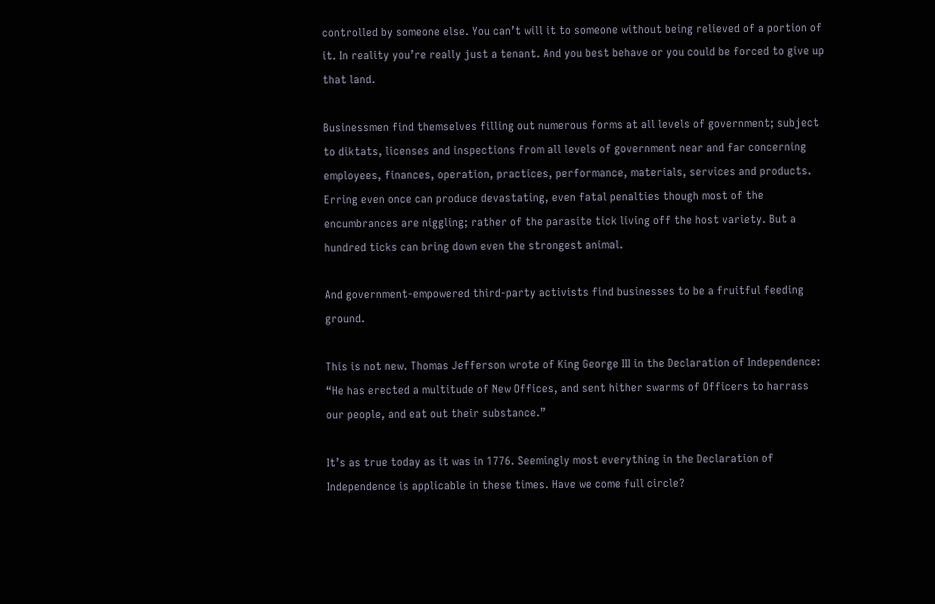controlled by someone else. You can’t will it to someone without being relieved of a portion of it. In reality you’re really just a tenant. And you best behave or you could be forced to give up that land.

Businessmen find themselves filling out numerous forms at all levels of government; subject to diktats, licenses and inspections from all levels of government near and far concerning employees, finances, operation, practices, performance, materials, services and products. Erring even once can produce devastating, even fatal penalties though most of the encumbrances are niggling; rather of the parasite tick living off the host variety. But a hundred ticks can bring down even the strongest animal.

And government-empowered third-party activists find businesses to be a fruitful feeding ground.

This is not new. Thomas Jefferson wrote of King George III in the Declaration of Independence: “He has erected a multitude of New Offices, and sent hither swarms of Officers to harrass our people, and eat out their substance.”

It’s as true today as it was in 1776. Seemingly most everything in the Declaration of Independence is applicable in these times. Have we come full circle?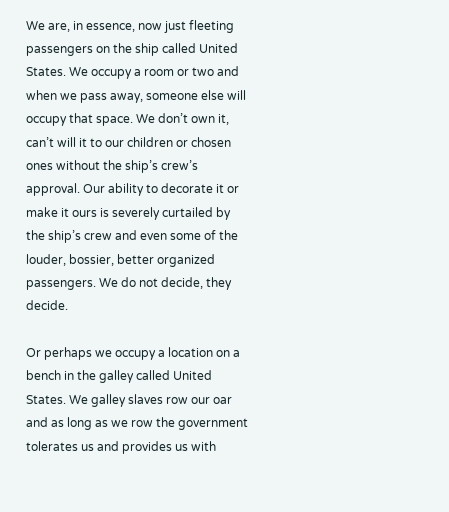We are, in essence, now just fleeting passengers on the ship called United States. We occupy a room or two and when we pass away, someone else will occupy that space. We don’t own it, can’t will it to our children or chosen ones without the ship’s crew’s approval. Our ability to decorate it or make it ours is severely curtailed by the ship’s crew and even some of the louder, bossier, better organized passengers. We do not decide, they decide.

Or perhaps we occupy a location on a bench in the galley called United States. We galley slaves row our oar and as long as we row the government tolerates us and provides us with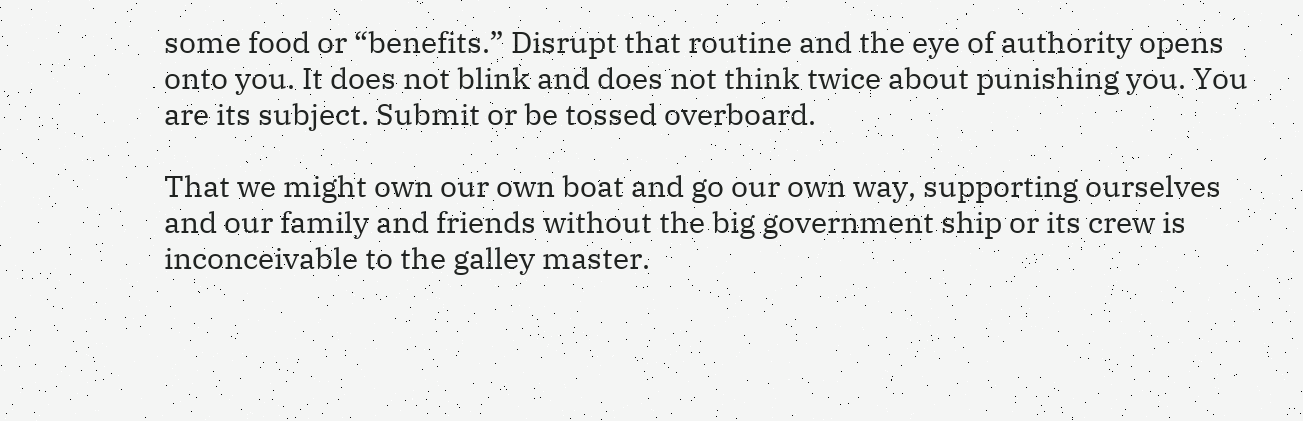some food or “benefits.” Disrupt that routine and the eye of authority opens onto you. It does not blink and does not think twice about punishing you. You are its subject. Submit or be tossed overboard.

That we might own our own boat and go our own way, supporting ourselves and our family and friends without the big government ship or its crew is inconceivable to the galley master.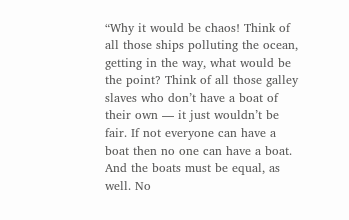“Why it would be chaos! Think of all those ships polluting the ocean, getting in the way, what would be the point? Think of all those galley slaves who don’t have a boat of their own — it just wouldn’t be fair. If not everyone can have a boat then no one can have a boat. And the boats must be equal, as well. No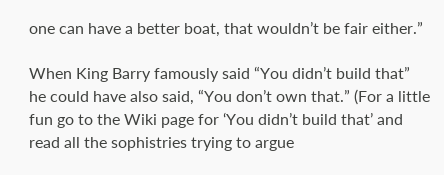one can have a better boat, that wouldn’t be fair either.”

When King Barry famously said “You didn’t build that” he could have also said, “You don’t own that.” (For a little fun go to the Wiki page for ‘You didn’t build that’ and read all the sophistries trying to argue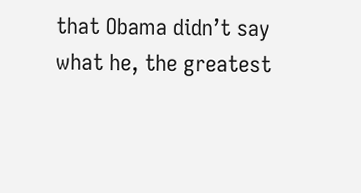that Obama didn’t say what he, the greatest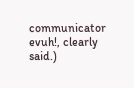communicator evuh!, clearly said.)